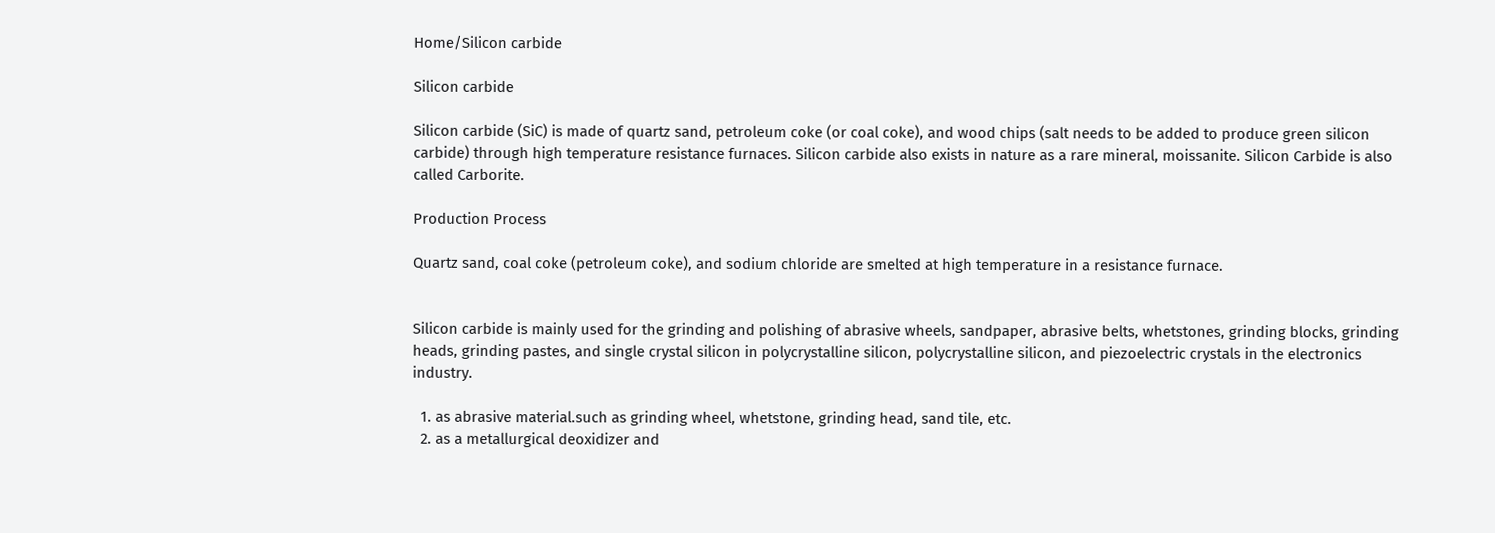Home/Silicon carbide

Silicon carbide

Silicon carbide (SiC) is made of quartz sand, petroleum coke (or coal coke), and wood chips (salt needs to be added to produce green silicon carbide) through high temperature resistance furnaces. Silicon carbide also exists in nature as a rare mineral, moissanite. Silicon Carbide is also called Carborite.

Production Process

Quartz sand, coal coke (petroleum coke), and sodium chloride are smelted at high temperature in a resistance furnace.


Silicon carbide is mainly used for the grinding and polishing of abrasive wheels, sandpaper, abrasive belts, whetstones, grinding blocks, grinding heads, grinding pastes, and single crystal silicon in polycrystalline silicon, polycrystalline silicon, and piezoelectric crystals in the electronics industry.

  1. as abrasive material.such as grinding wheel, whetstone, grinding head, sand tile, etc.
  2. as a metallurgical deoxidizer and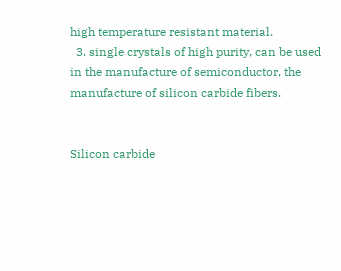high temperature resistant material.
  3. single crystals of high purity, can be used in the manufacture of semiconductor, the manufacture of silicon carbide fibers.


Silicon carbide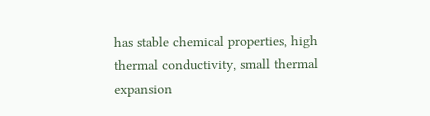has stable chemical properties, high thermal conductivity, small thermal expansion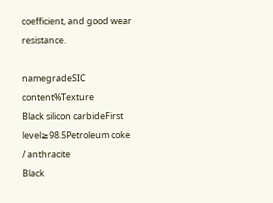coefficient, and good wear resistance.

namegradeSIC content%Texture
Black silicon carbideFirst level≥98.5Petroleum coke / anthracite
Black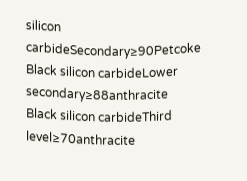silicon carbideSecondary≥90Petcoke
Black silicon carbideLower secondary≥88anthracite
Black silicon carbideThird level≥70anthracite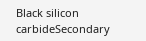Black silicon carbideSecondary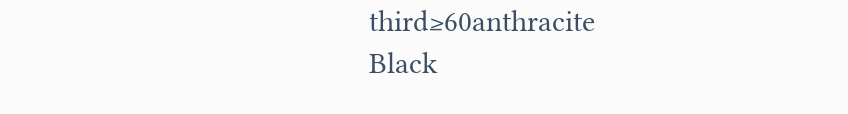third≥60anthracite
Black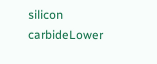silicon carbideLower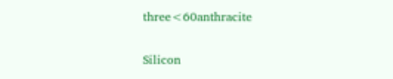three<60anthracite

Silicon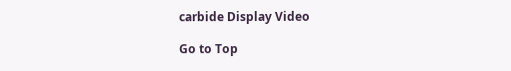carbide Display Video

Go to Top